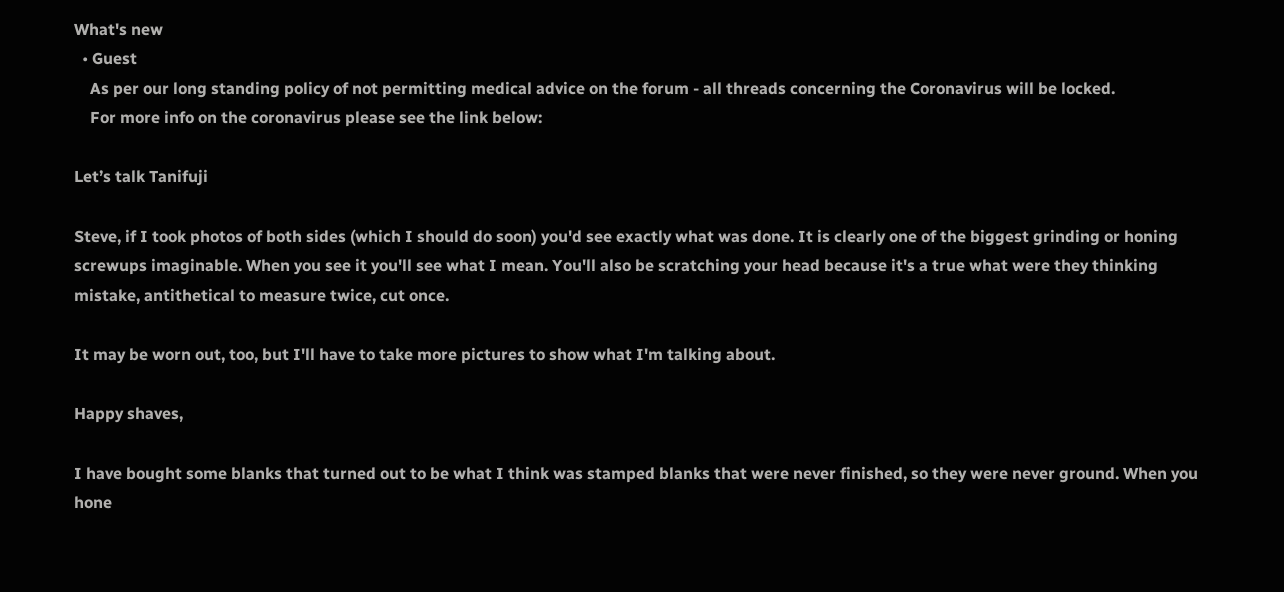What's new
  • Guest
    As per our long standing policy of not permitting medical advice on the forum - all threads concerning the Coronavirus will be locked.
    For more info on the coronavirus please see the link below:

Let’s talk Tanifuji

Steve, if I took photos of both sides (which I should do soon) you'd see exactly what was done. It is clearly one of the biggest grinding or honing screwups imaginable. When you see it you'll see what I mean. You'll also be scratching your head because it's a true what were they thinking mistake, antithetical to measure twice, cut once.

It may be worn out, too, but I'll have to take more pictures to show what I'm talking about.

Happy shaves,

I have bought some blanks that turned out to be what I think was stamped blanks that were never finished, so they were never ground. When you hone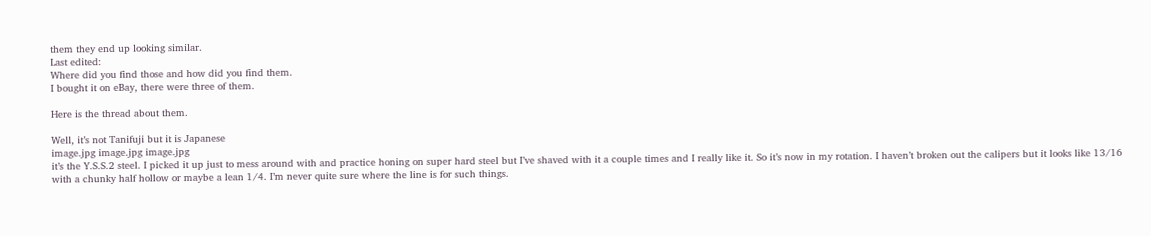them they end up looking similar.
Last edited:
Where did you find those and how did you find them.
I bought it on eBay, there were three of them.

Here is the thread about them.

Well, it’s not Tanifuji but it is Japanese
image.jpg image.jpg image.jpg
it’s the Y.S.S.2 steel. I picked it up just to mess around with and practice honing on super hard steel but I’ve shaved with it a couple times and I really like it. So it’s now in my rotation. I haven’t broken out the calipers but it looks like 13/16 with a chunky half hollow or maybe a lean 1/4. I’m never quite sure where the line is for such things.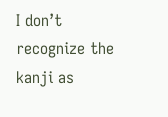I don’t recognize the kanji as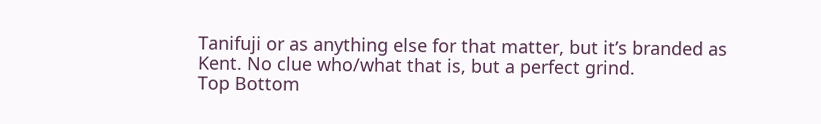Tanifuji or as anything else for that matter, but it’s branded as Kent. No clue who/what that is, but a perfect grind.
Top Bottom